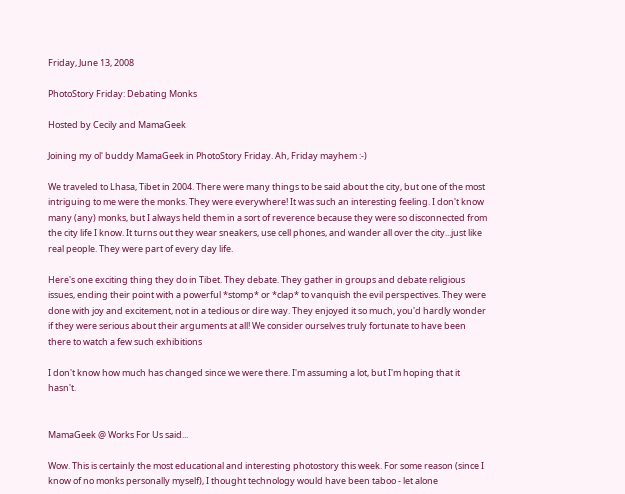Friday, June 13, 2008

PhotoStory Friday: Debating Monks

Hosted by Cecily and MamaGeek

Joining my ol' buddy MamaGeek in PhotoStory Friday. Ah, Friday mayhem :-)

We traveled to Lhasa, Tibet in 2004. There were many things to be said about the city, but one of the most intriguing to me were the monks. They were everywhere! It was such an interesting feeling. I don't know many (any) monks, but I always held them in a sort of reverence because they were so disconnected from the city life I know. It turns out they wear sneakers, use cell phones, and wander all over the city...just like real people. They were part of every day life.

Here's one exciting thing they do in Tibet. They debate. They gather in groups and debate religious issues, ending their point with a powerful *stomp* or *clap* to vanquish the evil perspectives. They were done with joy and excitement, not in a tedious or dire way. They enjoyed it so much, you'd hardly wonder if they were serious about their arguments at all! We consider ourselves truly fortunate to have been there to watch a few such exhibitions

I don't know how much has changed since we were there. I'm assuming a lot, but I'm hoping that it hasn't.


MamaGeek @ Works For Us said...

Wow. This is certainly the most educational and interesting photostory this week. For some reason (since I know of no monks personally myself), I thought technology would have been taboo - let alone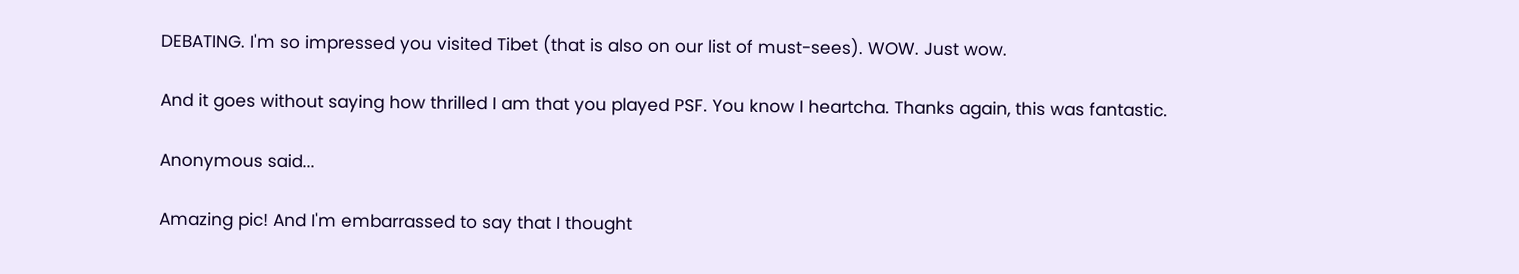DEBATING. I'm so impressed you visited Tibet (that is also on our list of must-sees). WOW. Just wow.

And it goes without saying how thrilled I am that you played PSF. You know I heartcha. Thanks again, this was fantastic.

Anonymous said...

Amazing pic! And I'm embarrassed to say that I thought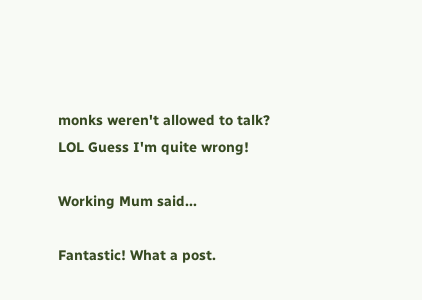monks weren't allowed to talk? LOL Guess I'm quite wrong!

Working Mum said...

Fantastic! What a post.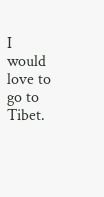I would love to go to Tibet.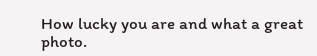How lucky you are and what a great photo.